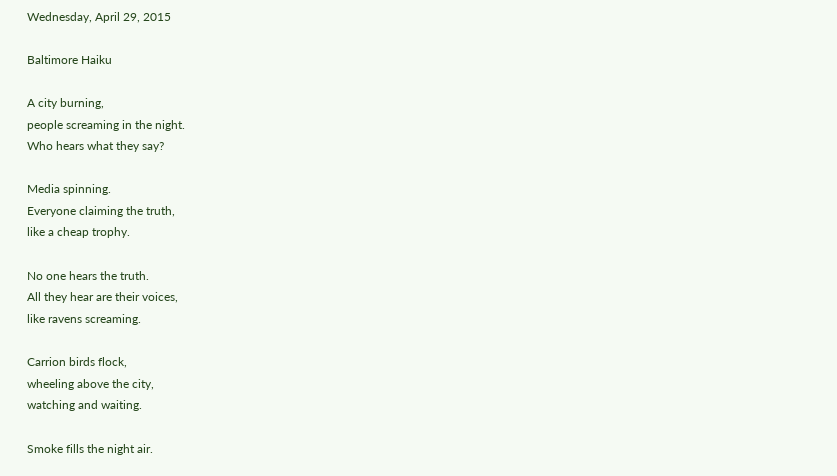Wednesday, April 29, 2015

Baltimore Haiku

A city burning,
people screaming in the night.
Who hears what they say?

Media spinning.
Everyone claiming the truth,
like a cheap trophy.

No one hears the truth.
All they hear are their voices,
like ravens screaming.

Carrion birds flock,
wheeling above the city,
watching and waiting.

Smoke fills the night air.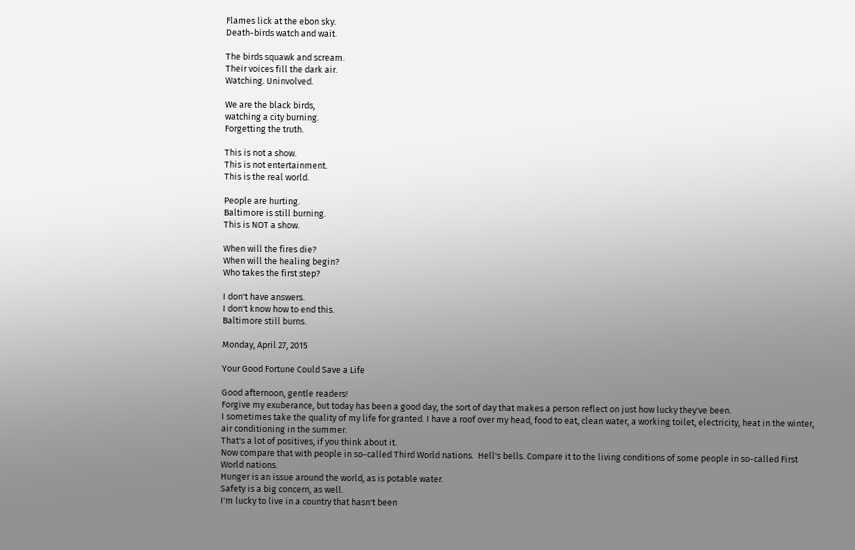Flames lick at the ebon sky.
Death-birds watch and wait.

The birds squawk and scream.
Their voices fill the dark air.
Watching. Uninvolved.

We are the black birds,
watching a city burning.
Forgetting the truth.

This is not a show.
This is not entertainment.
This is the real world.

People are hurting.
Baltimore is still burning.
This is NOT a show.

When will the fires die?
When will the healing begin?
Who takes the first step?

I don't have answers.
I don't know how to end this.
Baltimore still burns.

Monday, April 27, 2015

Your Good Fortune Could Save a Life

Good afternoon, gentle readers!
Forgive my exuberance, but today has been a good day, the sort of day that makes a person reflect on just how lucky they've been.
I sometimes take the quality of my life for granted. I have a roof over my head, food to eat, clean water, a working toilet, electricity, heat in the winter, air conditioning in the summer.
That's a lot of positives, if you think about it.
Now compare that with people in so-called Third World nations.  Hell's bells. Compare it to the living conditions of some people in so-called First World nations.
Hunger is an issue around the world, as is potable water.
Safety is a big concern, as well.
I'm lucky to live in a country that hasn't been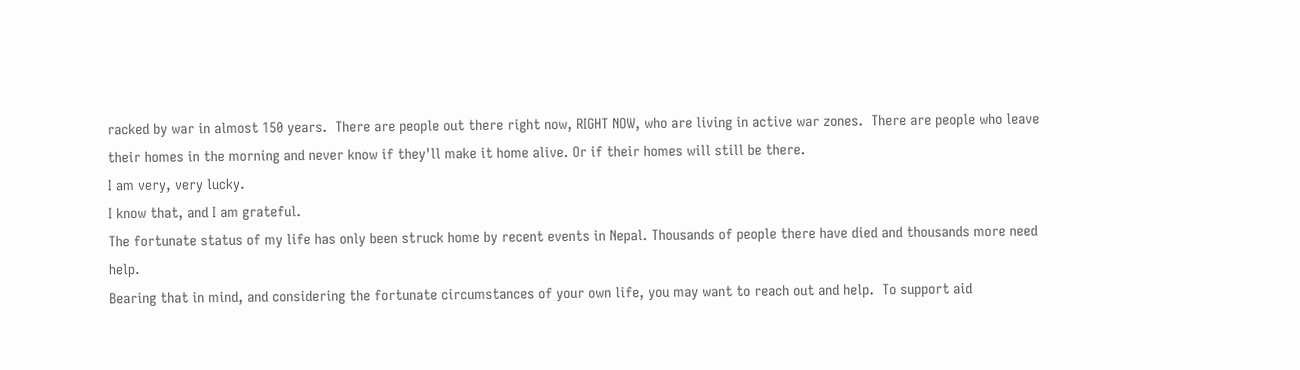racked by war in almost 150 years.  There are people out there right now, RIGHT NOW, who are living in active war zones.  There are people who leave their homes in the morning and never know if they'll make it home alive. Or if their homes will still be there.
I am very, very lucky.
I know that, and I am grateful.
The fortunate status of my life has only been struck home by recent events in Nepal. Thousands of people there have died and thousands more need help.
Bearing that in mind, and considering the fortunate circumstances of your own life, you may want to reach out and help.  To support aid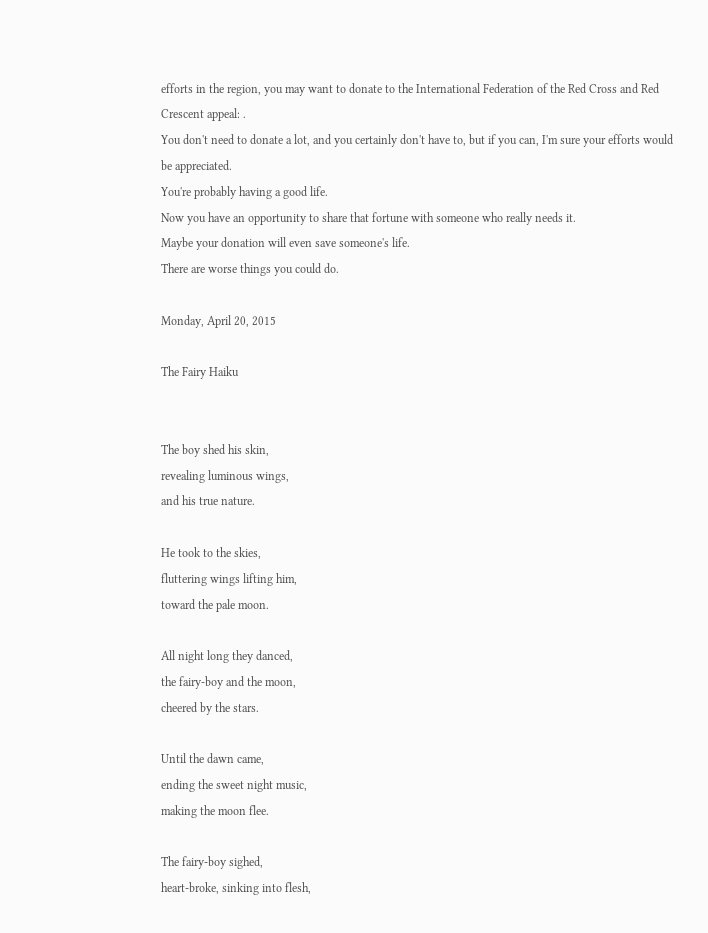efforts in the region, you may want to donate to the International Federation of the Red Cross and Red Crescent appeal: .
You don't need to donate a lot, and you certainly don't have to, but if you can, I'm sure your efforts would be appreciated.
You're probably having a good life.
Now you have an opportunity to share that fortune with someone who really needs it.
Maybe your donation will even save someone's life.
There are worse things you could do.

Monday, April 20, 2015

The Fairy Haiku


The boy shed his skin,
revealing luminous wings,
and his true nature.

He took to the skies,
fluttering wings lifting him,
toward the pale moon.

All night long they danced,
the fairy-boy and the moon,
cheered by the stars.

Until the dawn came,
ending the sweet night music,
making the moon flee.

The fairy-boy sighed,
heart-broke, sinking into flesh,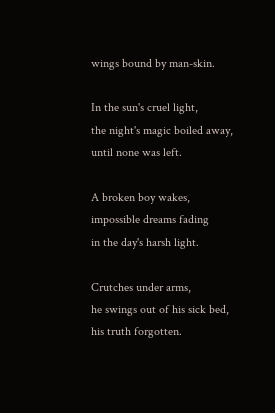wings bound by man-skin.

In the sun's cruel light,
the night's magic boiled away,
until none was left.

A broken boy wakes,
impossible dreams fading
in the day's harsh light.

Crutches under arms,
he swings out of his sick bed,
his truth forgotten.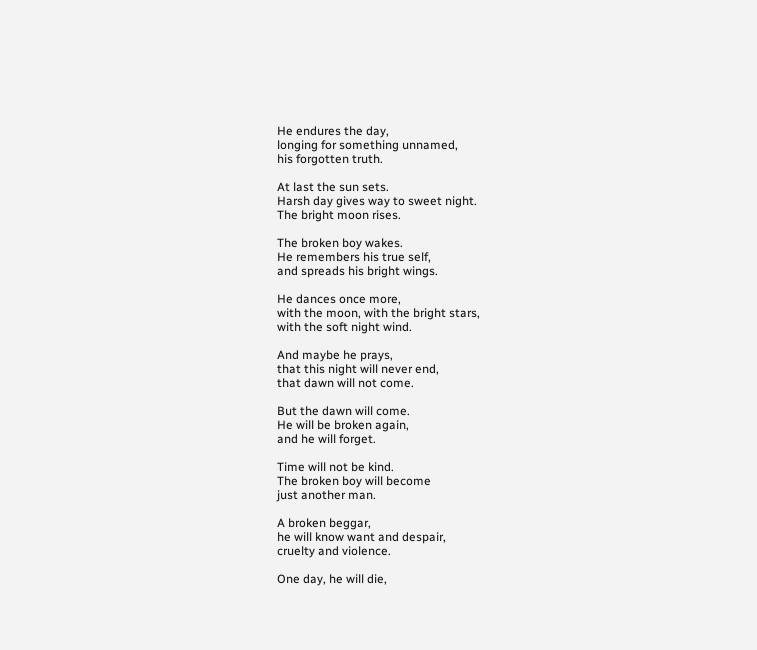He endures the day,
longing for something unnamed,
his forgotten truth.

At last the sun sets.
Harsh day gives way to sweet night.
The bright moon rises.

The broken boy wakes.
He remembers his true self,
and spreads his bright wings.

He dances once more,
with the moon, with the bright stars,
with the soft night wind.

And maybe he prays,
that this night will never end,
that dawn will not come.

But the dawn will come.
He will be broken again,
and he will forget.

Time will not be kind.
The broken boy will become
just another man.

A broken beggar,
he will know want and despair,
cruelty and violence.

One day, he will die,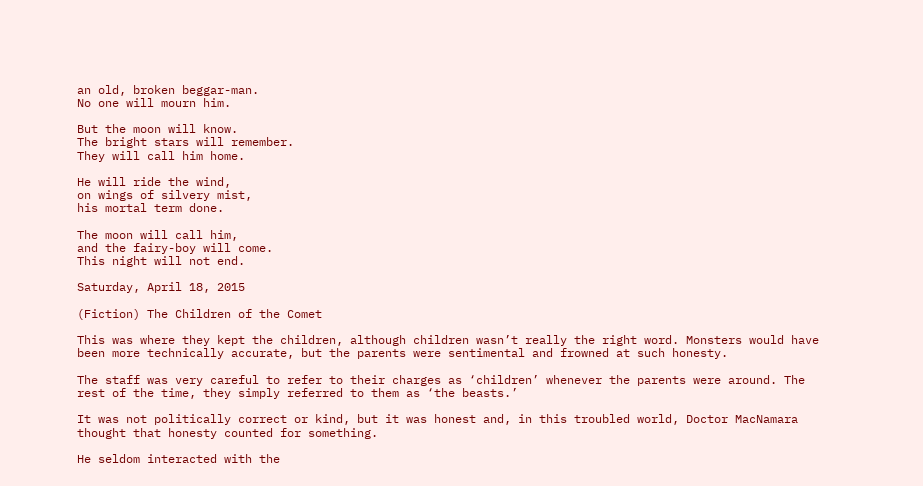an old, broken beggar-man.
No one will mourn him.

But the moon will know.
The bright stars will remember.
They will call him home.

He will ride the wind,
on wings of silvery mist,
his mortal term done.

The moon will call him,
and the fairy-boy will come.
This night will not end.

Saturday, April 18, 2015

(Fiction) The Children of the Comet

This was where they kept the children, although children wasn’t really the right word. Monsters would have been more technically accurate, but the parents were sentimental and frowned at such honesty.

The staff was very careful to refer to their charges as ‘children’ whenever the parents were around. The rest of the time, they simply referred to them as ‘the beasts.’

It was not politically correct or kind, but it was honest and, in this troubled world, Doctor MacNamara thought that honesty counted for something.

He seldom interacted with the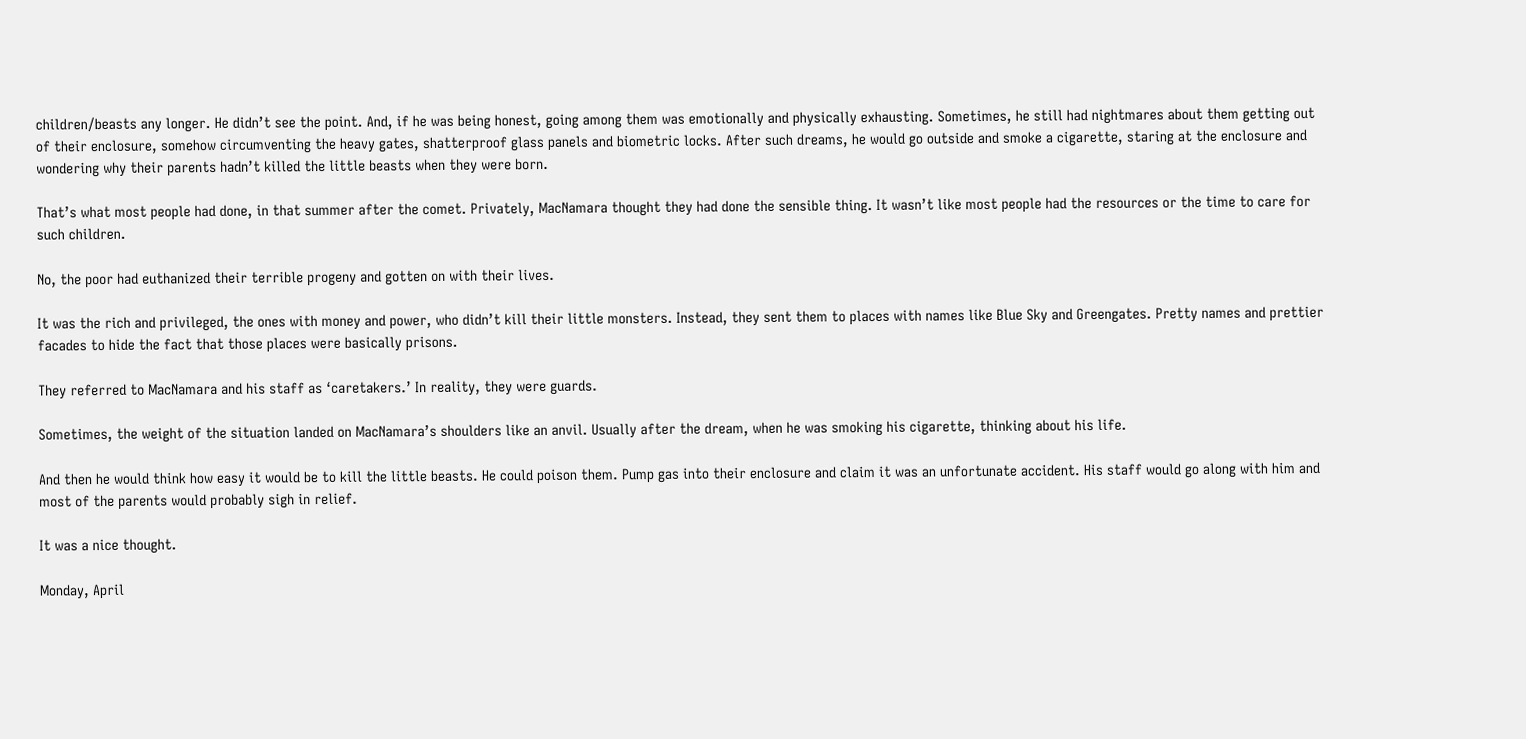children/beasts any longer. He didn’t see the point. And, if he was being honest, going among them was emotionally and physically exhausting. Sometimes, he still had nightmares about them getting out of their enclosure, somehow circumventing the heavy gates, shatterproof glass panels and biometric locks. After such dreams, he would go outside and smoke a cigarette, staring at the enclosure and wondering why their parents hadn’t killed the little beasts when they were born.

That’s what most people had done, in that summer after the comet. Privately, MacNamara thought they had done the sensible thing. It wasn’t like most people had the resources or the time to care for such children.

No, the poor had euthanized their terrible progeny and gotten on with their lives.

It was the rich and privileged, the ones with money and power, who didn’t kill their little monsters. Instead, they sent them to places with names like Blue Sky and Greengates. Pretty names and prettier facades to hide the fact that those places were basically prisons.

They referred to MacNamara and his staff as ‘caretakers.’ In reality, they were guards.

Sometimes, the weight of the situation landed on MacNamara’s shoulders like an anvil. Usually after the dream, when he was smoking his cigarette, thinking about his life.

And then he would think how easy it would be to kill the little beasts. He could poison them. Pump gas into their enclosure and claim it was an unfortunate accident. His staff would go along with him and most of the parents would probably sigh in relief.

It was a nice thought.

Monday, April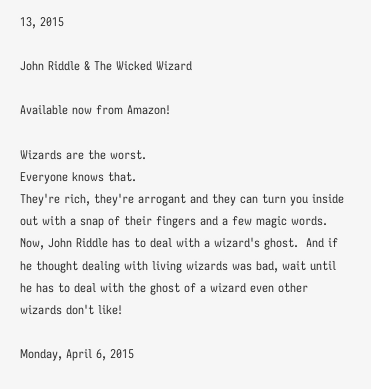13, 2015

John Riddle & The Wicked Wizard

Available now from Amazon!

Wizards are the worst.
Everyone knows that.
They're rich, they're arrogant and they can turn you inside out with a snap of their fingers and a few magic words.
Now, John Riddle has to deal with a wizard's ghost.  And if he thought dealing with living wizards was bad, wait until he has to deal with the ghost of a wizard even other wizards don't like!

Monday, April 6, 2015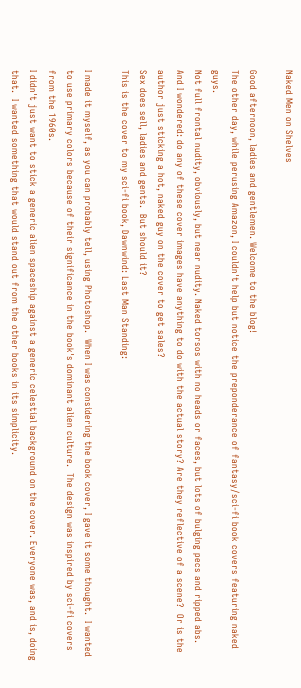Naked Men on Shelves

Good afternoon, ladies and gentlemen. Welcome to the blog!
The other day, while perusing Amazon, I couldn't help but notice the preponderance of fantasy/sci-fi book covers featuring naked guys.
Not full frontal nudity, obviously, but near nudity. Naked torsos with no heads or faces, but lots of bulging pecs and ripped abs.
And I wondered: do any of these cover images have anything to do with the actual story? Are they reflective of a scene?  Or is the author just sticking a hot, naked guy on the cover to get sales?
Sex does sell, ladies and gents.  But should it?
This is the cover to my sci-fi book, Dawnwind: Last Man Standing:

I made it myself, as you can probably tell, using Photoshop.  When I was considering the book cover, I gave it some thought.  I wanted to use primary colors because of their significance in the book's dominant alien culture.  The design was inspired by sci-fi covers from the 1960s.
I didn't just want to stick a generic alien spaceship against a generic celestial background on the cover. Everyone was, and is, doing that.  I wanted something that would stand out from the other books in its simplicity.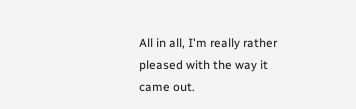All in all, I'm really rather pleased with the way it came out.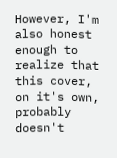However, I'm also honest enough to realize that this cover, on it's own, probably doesn't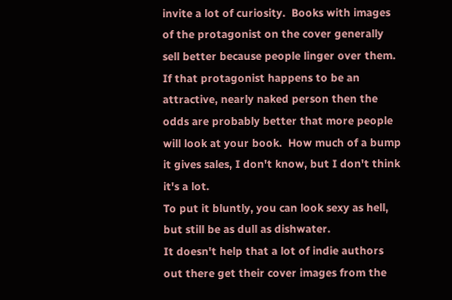invite a lot of curiosity.  Books with images of the protagonist on the cover generally sell better because people linger over them.  If that protagonist happens to be an attractive, nearly naked person then the odds are probably better that more people will look at your book.  How much of a bump it gives sales, I don't know, but I don't think it's a lot.
To put it bluntly, you can look sexy as hell, but still be as dull as dishwater.
It doesn't help that a lot of indie authors out there get their cover images from the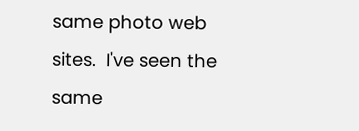same photo web sites.  I've seen the same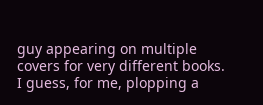guy appearing on multiple covers for very different books.
I guess, for me, plopping a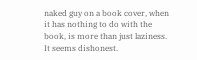naked guy on a book cover, when it has nothing to do with the book, is more than just laziness.  It seems dishonest.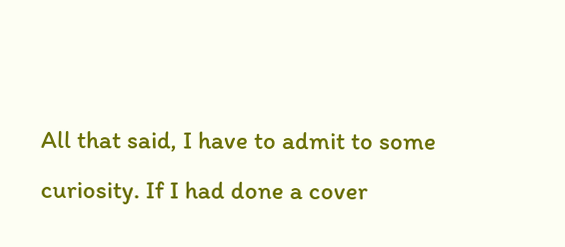All that said, I have to admit to some curiosity. If I had done a cover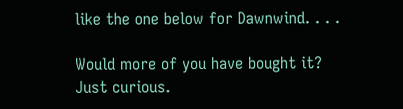like the one below for Dawnwind. . . .

Would more of you have bought it?
Just curious.